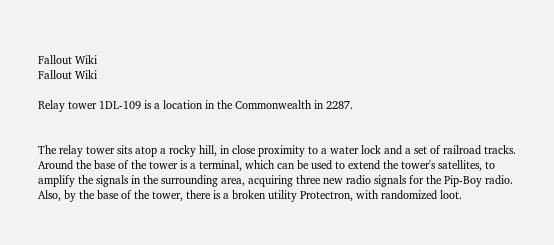Fallout Wiki
Fallout Wiki

Relay tower 1DL-109 is a location in the Commonwealth in 2287.


The relay tower sits atop a rocky hill, in close proximity to a water lock and a set of railroad tracks. Around the base of the tower is a terminal, which can be used to extend the tower's satellites, to amplify the signals in the surrounding area, acquiring three new radio signals for the Pip-Boy radio. Also, by the base of the tower, there is a broken utility Protectron, with randomized loot.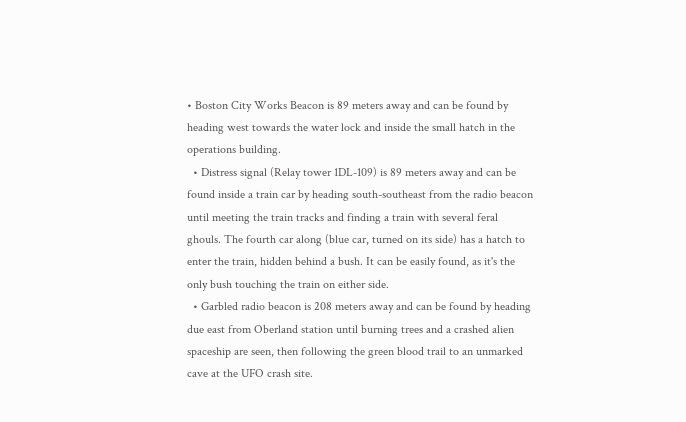• Boston City Works Beacon is 89 meters away and can be found by heading west towards the water lock and inside the small hatch in the operations building.
  • Distress signal (Relay tower 1DL-109) is 89 meters away and can be found inside a train car by heading south-southeast from the radio beacon until meeting the train tracks and finding a train with several feral ghouls. The fourth car along (blue car, turned on its side) has a hatch to enter the train, hidden behind a bush. It can be easily found, as it's the only bush touching the train on either side.
  • Garbled radio beacon is 208 meters away and can be found by heading due east from Oberland station until burning trees and a crashed alien spaceship are seen, then following the green blood trail to an unmarked cave at the UFO crash site.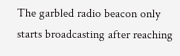The garbled radio beacon only starts broadcasting after reaching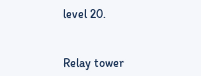level 20.


Relay tower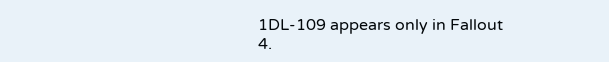1DL-109 appears only in Fallout 4.